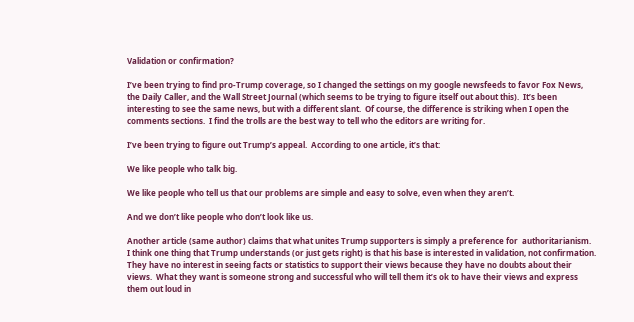Validation or confirmation?

I’ve been trying to find pro-Trump coverage, so I changed the settings on my google newsfeeds to favor Fox News, the Daily Caller, and the Wall Street Journal (which seems to be trying to figure itself out about this).  It’s been interesting to see the same news, but with a different slant.  Of course, the difference is striking when I open the comments sections.  I find the trolls are the best way to tell who the editors are writing for.

I’ve been trying to figure out Trump’s appeal.  According to one article, it’s that:

We like people who talk big.

We like people who tell us that our problems are simple and easy to solve, even when they aren’t.

And we don’t like people who don’t look like us.

Another article (same author) claims that what unites Trump supporters is simply a preference for  authoritarianism.  I think one thing that Trump understands (or just gets right) is that his base is interested in validation, not confirmation.  They have no interest in seeing facts or statistics to support their views because they have no doubts about their views.  What they want is someone strong and successful who will tell them it’s ok to have their views and express them out loud in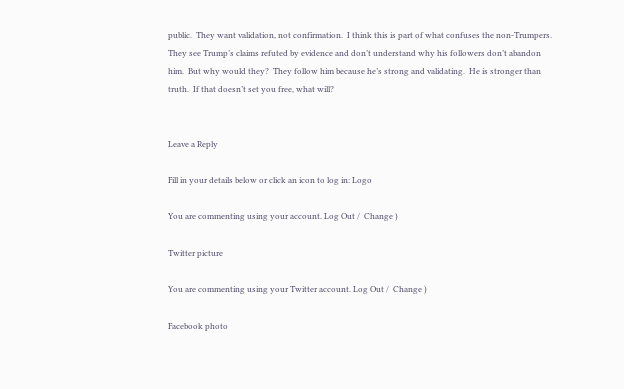public.  They want validation, not confirmation.  I think this is part of what confuses the non-Trumpers.  They see Trump’s claims refuted by evidence and don’t understand why his followers don’t abandon him.  But why would they?  They follow him because he’s strong and validating.  He is stronger than truth.  If that doesn’t set you free, what will?


Leave a Reply

Fill in your details below or click an icon to log in: Logo

You are commenting using your account. Log Out /  Change )

Twitter picture

You are commenting using your Twitter account. Log Out /  Change )

Facebook photo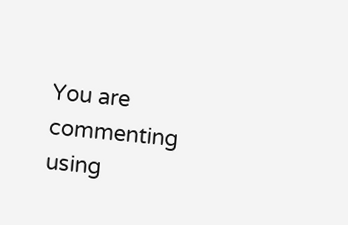You are commenting using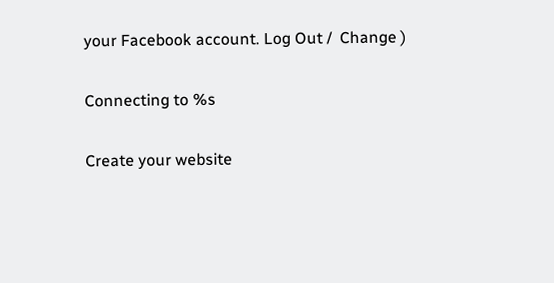your Facebook account. Log Out /  Change )

Connecting to %s

Create your website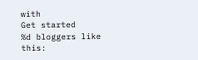with
Get started
%d bloggers like this: